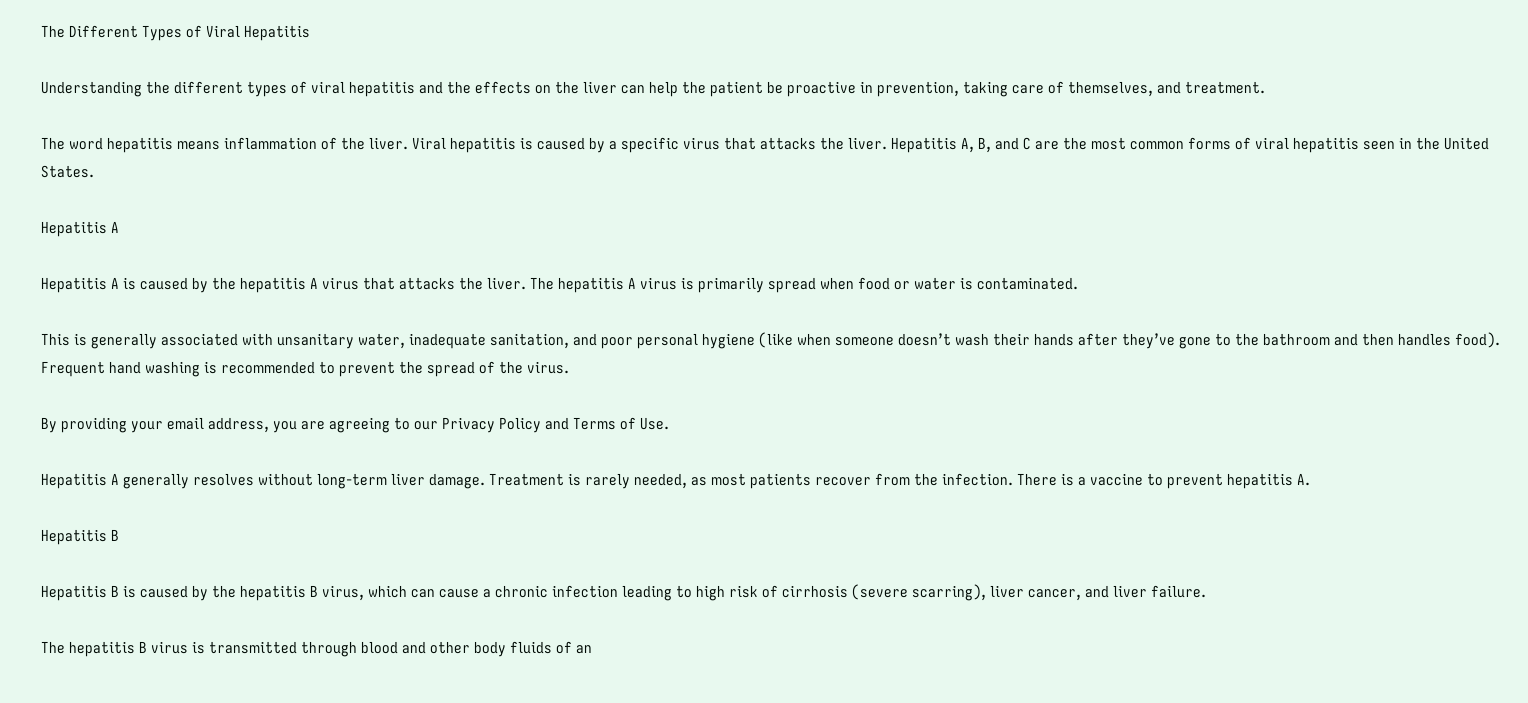The Different Types of Viral Hepatitis

Understanding the different types of viral hepatitis and the effects on the liver can help the patient be proactive in prevention, taking care of themselves, and treatment.

The word hepatitis means inflammation of the liver. Viral hepatitis is caused by a specific virus that attacks the liver. Hepatitis A, B, and C are the most common forms of viral hepatitis seen in the United States.

Hepatitis A

Hepatitis A is caused by the hepatitis A virus that attacks the liver. The hepatitis A virus is primarily spread when food or water is contaminated.

This is generally associated with unsanitary water, inadequate sanitation, and poor personal hygiene (like when someone doesn’t wash their hands after they’ve gone to the bathroom and then handles food). Frequent hand washing is recommended to prevent the spread of the virus.

By providing your email address, you are agreeing to our Privacy Policy and Terms of Use.

Hepatitis A generally resolves without long-term liver damage. Treatment is rarely needed, as most patients recover from the infection. There is a vaccine to prevent hepatitis A.

Hepatitis B

Hepatitis B is caused by the hepatitis B virus, which can cause a chronic infection leading to high risk of cirrhosis (severe scarring), liver cancer, and liver failure.

The hepatitis B virus is transmitted through blood and other body fluids of an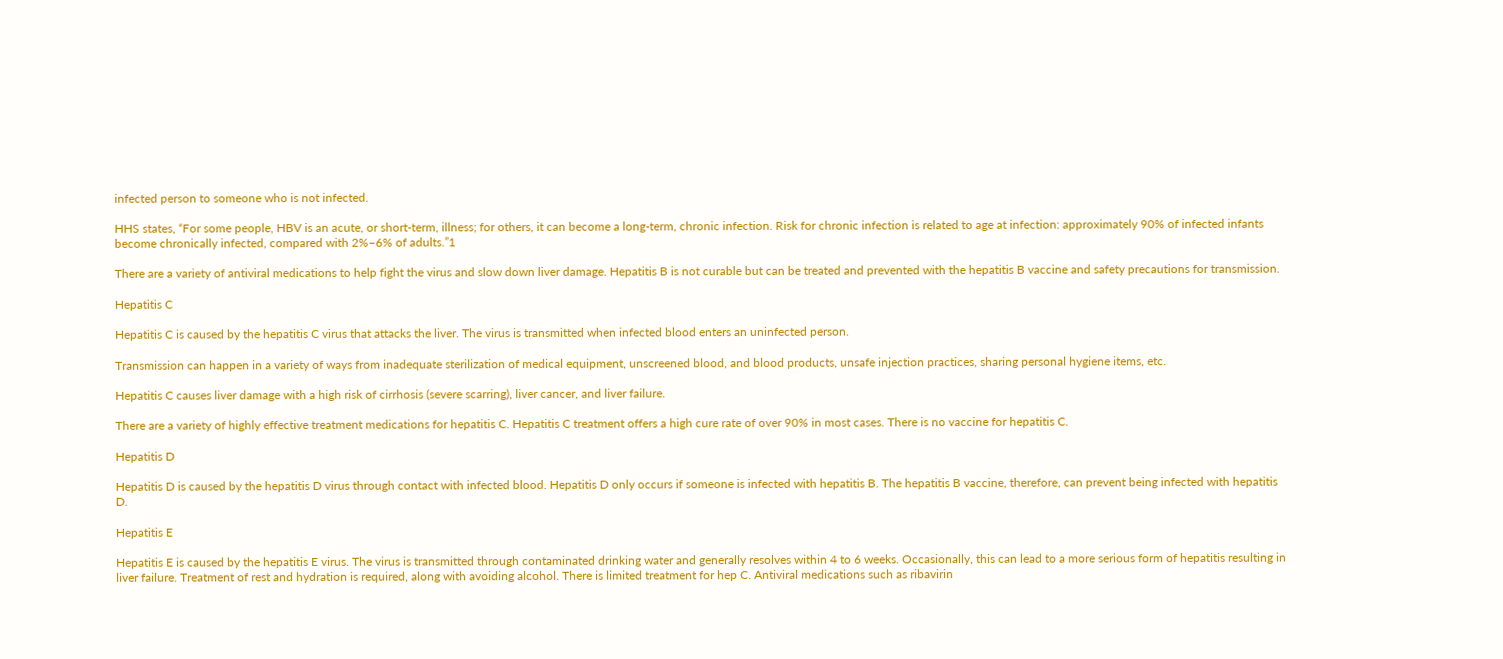infected person to someone who is not infected.

HHS states, “For some people, HBV is an acute, or short-term, illness; for others, it can become a long-term, chronic infection. Risk for chronic infection is related to age at infection: approximately 90% of infected infants become chronically infected, compared with 2%–6% of adults.”1

There are a variety of antiviral medications to help fight the virus and slow down liver damage. Hepatitis B is not curable but can be treated and prevented with the hepatitis B vaccine and safety precautions for transmission.

Hepatitis C

Hepatitis C is caused by the hepatitis C virus that attacks the liver. The virus is transmitted when infected blood enters an uninfected person.

Transmission can happen in a variety of ways from inadequate sterilization of medical equipment, unscreened blood, and blood products, unsafe injection practices, sharing personal hygiene items, etc.

Hepatitis C causes liver damage with a high risk of cirrhosis (severe scarring), liver cancer, and liver failure.

There are a variety of highly effective treatment medications for hepatitis C. Hepatitis C treatment offers a high cure rate of over 90% in most cases. There is no vaccine for hepatitis C.

Hepatitis D

Hepatitis D is caused by the hepatitis D virus through contact with infected blood. Hepatitis D only occurs if someone is infected with hepatitis B. The hepatitis B vaccine, therefore, can prevent being infected with hepatitis D.

Hepatitis E

Hepatitis E is caused by the hepatitis E virus. The virus is transmitted through contaminated drinking water and generally resolves within 4 to 6 weeks. Occasionally, this can lead to a more serious form of hepatitis resulting in liver failure. Treatment of rest and hydration is required, along with avoiding alcohol. There is limited treatment for hep C. Antiviral medications such as ribavirin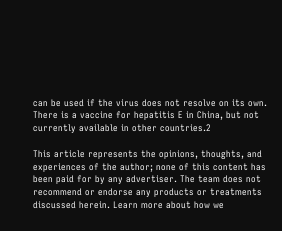can be used if the virus does not resolve on its own. There is a vaccine for hepatitis E in China, but not currently available in other countries.2

This article represents the opinions, thoughts, and experiences of the author; none of this content has been paid for by any advertiser. The team does not recommend or endorse any products or treatments discussed herein. Learn more about how we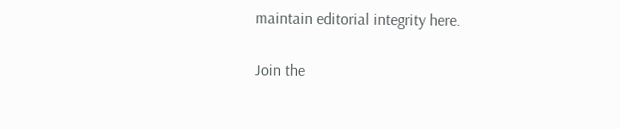maintain editorial integrity here.

Join the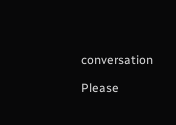conversation

Please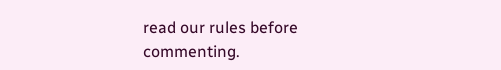read our rules before commenting.